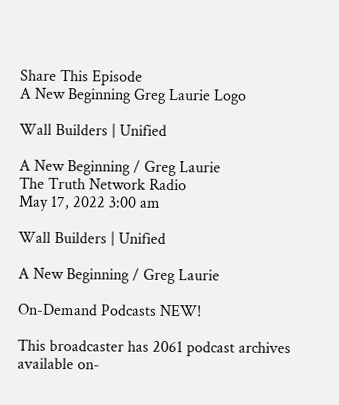Share This Episode
A New Beginning Greg Laurie Logo

Wall Builders | Unified

A New Beginning / Greg Laurie
The Truth Network Radio
May 17, 2022 3:00 am

Wall Builders | Unified

A New Beginning / Greg Laurie

On-Demand Podcasts NEW!

This broadcaster has 2061 podcast archives available on-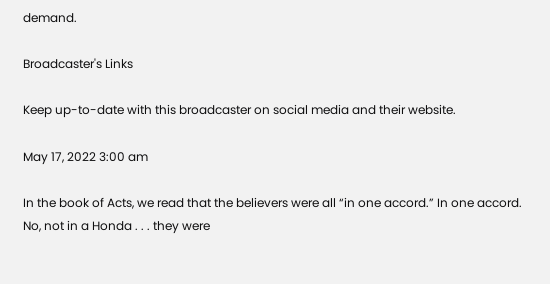demand.

Broadcaster's Links

Keep up-to-date with this broadcaster on social media and their website.

May 17, 2022 3:00 am

In the book of Acts, we read that the believers were all “in one accord.” In one accord. No, not in a Honda . . . they were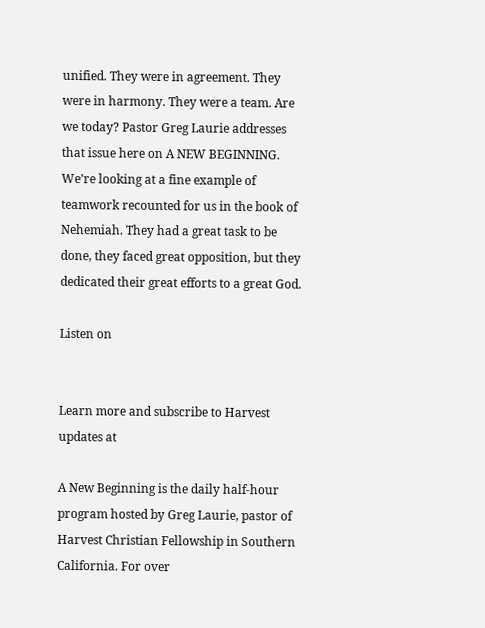unified. They were in agreement. They were in harmony. They were a team. Are we today? Pastor Greg Laurie addresses that issue here on A NEW BEGINNING. We’re looking at a fine example of teamwork recounted for us in the book of Nehemiah. They had a great task to be done, they faced great opposition, but they dedicated their great efforts to a great God.

Listen on


Learn more and subscribe to Harvest updates at

A New Beginning is the daily half-hour program hosted by Greg Laurie, pastor of Harvest Christian Fellowship in Southern California. For over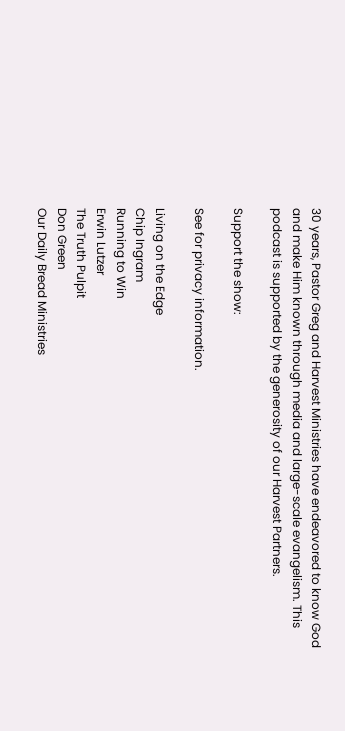30 years, Pastor Greg and Harvest Ministries have endeavored to know God and make Him known through media and large-scale evangelism. This podcast is supported by the generosity of our Harvest Partners.

Support the show:

See for privacy information.

Living on the Edge
Chip Ingram
Running to Win
Erwin Lutzer
The Truth Pulpit
Don Green
Our Daily Bread Ministries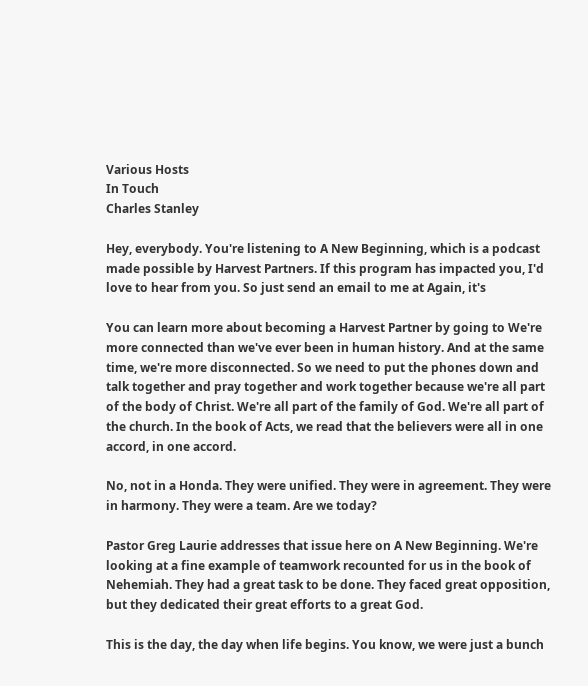Various Hosts
In Touch
Charles Stanley

Hey, everybody. You're listening to A New Beginning, which is a podcast made possible by Harvest Partners. If this program has impacted you, I'd love to hear from you. So just send an email to me at Again, it's

You can learn more about becoming a Harvest Partner by going to We're more connected than we've ever been in human history. And at the same time, we're more disconnected. So we need to put the phones down and talk together and pray together and work together because we're all part of the body of Christ. We're all part of the family of God. We're all part of the church. In the book of Acts, we read that the believers were all in one accord, in one accord.

No, not in a Honda. They were unified. They were in agreement. They were in harmony. They were a team. Are we today?

Pastor Greg Laurie addresses that issue here on A New Beginning. We're looking at a fine example of teamwork recounted for us in the book of Nehemiah. They had a great task to be done. They faced great opposition, but they dedicated their great efforts to a great God.

This is the day, the day when life begins. You know, we were just a bunch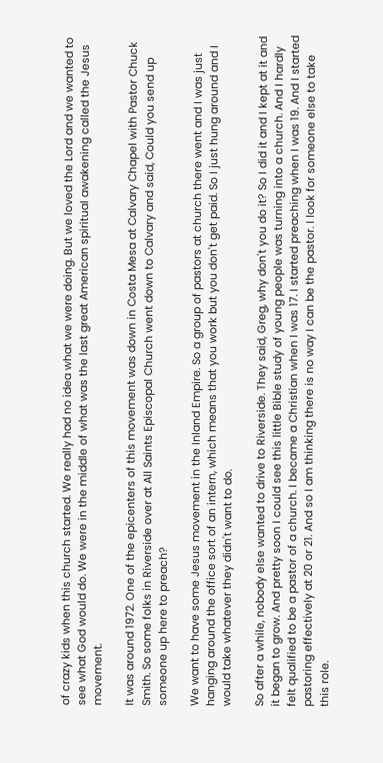of crazy kids when this church started. We really had no idea what we were doing. But we loved the Lord and we wanted to see what God would do. We were in the middle of what was the last great American spiritual awakening called the Jesus movement.

It was around 1972. One of the epicenters of this movement was down in Costa Mesa at Calvary Chapel with Pastor Chuck Smith. So some folks in Riverside over at All Saints Episcopal Church went down to Calvary and said, Could you send up someone up here to preach?

We want to have some Jesus movement in the Inland Empire. So a group of pastors at church there went and I was just hanging around the office sort of an intern, which means that you work but you don't get paid. So I just hung around and I would take whatever they didn't want to do.

So after a while, nobody else wanted to drive to Riverside. They said, Greg, why don't you do it? So I did it and I kept at it and it began to grow. And pretty soon I could see this little Bible study of young people was turning into a church. And I hardly felt qualified to be a pastor of a church. I became a Christian when I was 17. I started preaching when I was 19. And I started pastoring effectively at 20 or 21. And so I am thinking there is no way I can be the pastor. I look for someone else to take this role.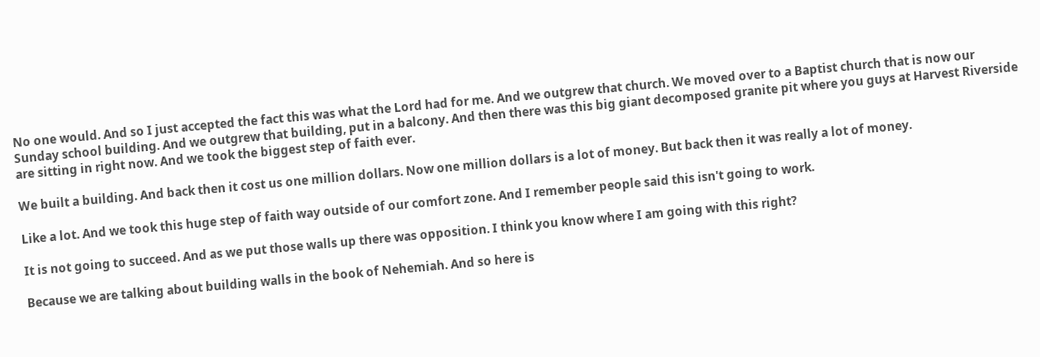No one would. And so I just accepted the fact this was what the Lord had for me. And we outgrew that church. We moved over to a Baptist church that is now our Sunday school building. And we outgrew that building, put in a balcony. And then there was this big giant decomposed granite pit where you guys at Harvest Riverside are sitting in right now. And we took the biggest step of faith ever.

We built a building. And back then it cost us one million dollars. Now one million dollars is a lot of money. But back then it was really a lot of money.

Like a lot. And we took this huge step of faith way outside of our comfort zone. And I remember people said this isn't going to work.

It is not going to succeed. And as we put those walls up there was opposition. I think you know where I am going with this right?

Because we are talking about building walls in the book of Nehemiah. And so here is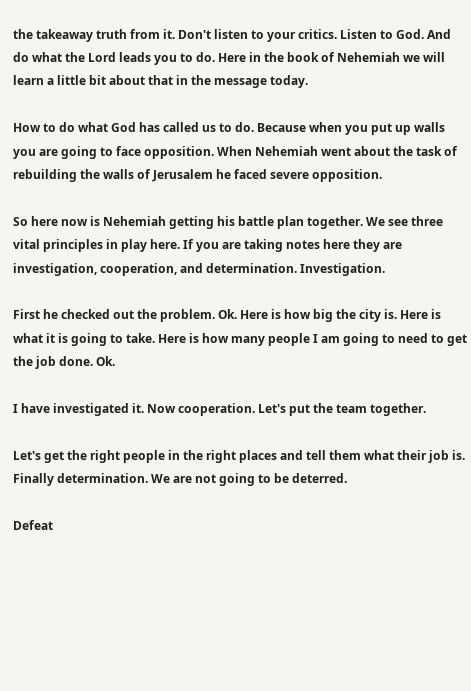the takeaway truth from it. Don't listen to your critics. Listen to God. And do what the Lord leads you to do. Here in the book of Nehemiah we will learn a little bit about that in the message today.

How to do what God has called us to do. Because when you put up walls you are going to face opposition. When Nehemiah went about the task of rebuilding the walls of Jerusalem he faced severe opposition.

So here now is Nehemiah getting his battle plan together. We see three vital principles in play here. If you are taking notes here they are investigation, cooperation, and determination. Investigation.

First he checked out the problem. Ok. Here is how big the city is. Here is what it is going to take. Here is how many people I am going to need to get the job done. Ok.

I have investigated it. Now cooperation. Let's put the team together.

Let's get the right people in the right places and tell them what their job is. Finally determination. We are not going to be deterred.

Defeat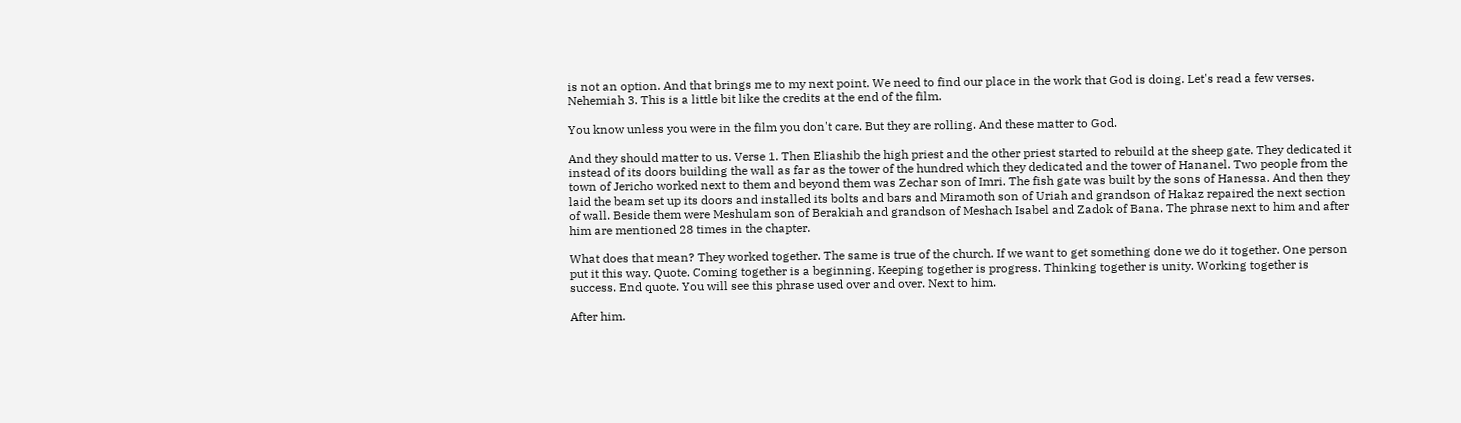is not an option. And that brings me to my next point. We need to find our place in the work that God is doing. Let's read a few verses. Nehemiah 3. This is a little bit like the credits at the end of the film.

You know unless you were in the film you don't care. But they are rolling. And these matter to God.

And they should matter to us. Verse 1. Then Eliashib the high priest and the other priest started to rebuild at the sheep gate. They dedicated it instead of its doors building the wall as far as the tower of the hundred which they dedicated and the tower of Hananel. Two people from the town of Jericho worked next to them and beyond them was Zechar son of Imri. The fish gate was built by the sons of Hanessa. And then they laid the beam set up its doors and installed its bolts and bars and Miramoth son of Uriah and grandson of Hakaz repaired the next section of wall. Beside them were Meshulam son of Berakiah and grandson of Meshach Isabel and Zadok of Bana. The phrase next to him and after him are mentioned 28 times in the chapter.

What does that mean? They worked together. The same is true of the church. If we want to get something done we do it together. One person put it this way. Quote. Coming together is a beginning. Keeping together is progress. Thinking together is unity. Working together is success. End quote. You will see this phrase used over and over. Next to him.

After him.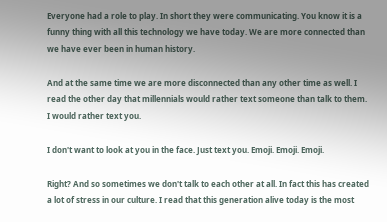Everyone had a role to play. In short they were communicating. You know it is a funny thing with all this technology we have today. We are more connected than we have ever been in human history.

And at the same time we are more disconnected than any other time as well. I read the other day that millennials would rather text someone than talk to them. I would rather text you.

I don't want to look at you in the face. Just text you. Emoji. Emoji. Emoji.

Right? And so sometimes we don't talk to each other at all. In fact this has created a lot of stress in our culture. I read that this generation alive today is the most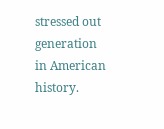stressed out generation in American history.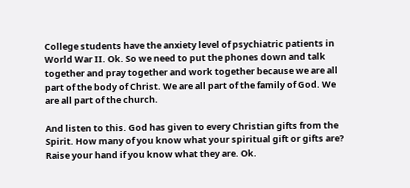College students have the anxiety level of psychiatric patients in World War II. Ok. So we need to put the phones down and talk together and pray together and work together because we are all part of the body of Christ. We are all part of the family of God. We are all part of the church.

And listen to this. God has given to every Christian gifts from the Spirit. How many of you know what your spiritual gift or gifts are? Raise your hand if you know what they are. Ok.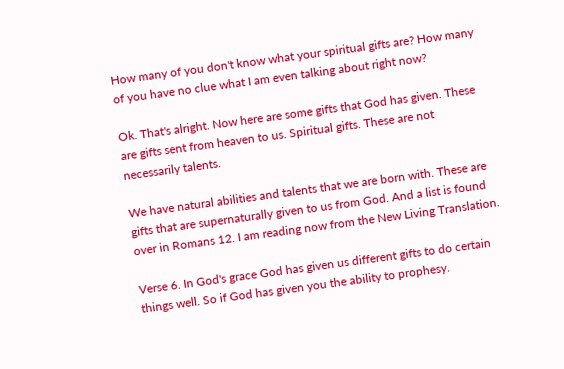How many of you don't know what your spiritual gifts are? How many of you have no clue what I am even talking about right now?

Ok. That's alright. Now here are some gifts that God has given. These are gifts sent from heaven to us. Spiritual gifts. These are not necessarily talents.

We have natural abilities and talents that we are born with. These are gifts that are supernaturally given to us from God. And a list is found over in Romans 12. I am reading now from the New Living Translation.

Verse 6. In God's grace God has given us different gifts to do certain things well. So if God has given you the ability to prophesy.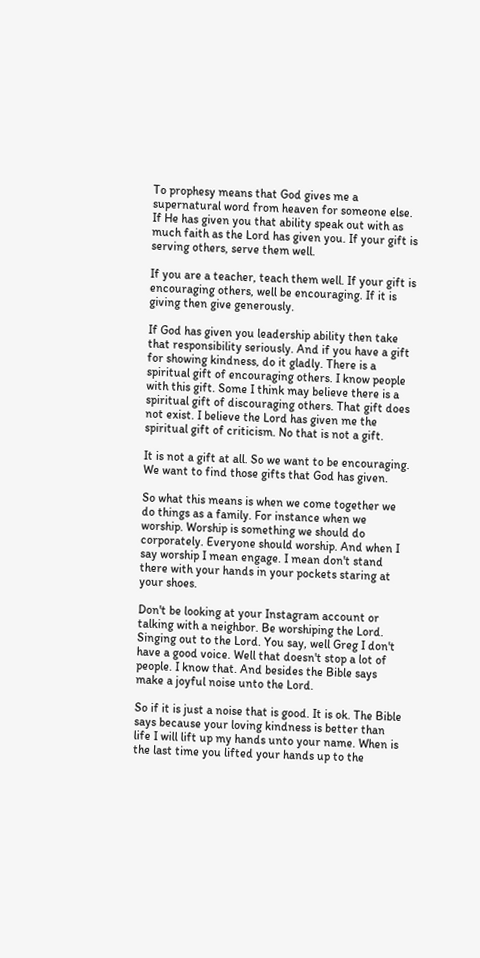To prophesy means that God gives me a supernatural word from heaven for someone else. If He has given you that ability speak out with as much faith as the Lord has given you. If your gift is serving others, serve them well.

If you are a teacher, teach them well. If your gift is encouraging others, well be encouraging. If it is giving then give generously.

If God has given you leadership ability then take that responsibility seriously. And if you have a gift for showing kindness, do it gladly. There is a spiritual gift of encouraging others. I know people with this gift. Some I think may believe there is a spiritual gift of discouraging others. That gift does not exist. I believe the Lord has given me the spiritual gift of criticism. No that is not a gift.

It is not a gift at all. So we want to be encouraging. We want to find those gifts that God has given.

So what this means is when we come together we do things as a family. For instance when we worship. Worship is something we should do corporately. Everyone should worship. And when I say worship I mean engage. I mean don't stand there with your hands in your pockets staring at your shoes.

Don't be looking at your Instagram account or talking with a neighbor. Be worshiping the Lord. Singing out to the Lord. You say, well Greg I don't have a good voice. Well that doesn't stop a lot of people. I know that. And besides the Bible says make a joyful noise unto the Lord.

So if it is just a noise that is good. It is ok. The Bible says because your loving kindness is better than life I will lift up my hands unto your name. When is the last time you lifted your hands up to the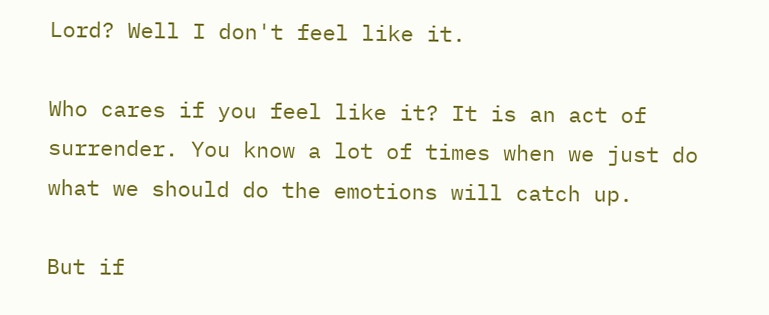Lord? Well I don't feel like it.

Who cares if you feel like it? It is an act of surrender. You know a lot of times when we just do what we should do the emotions will catch up.

But if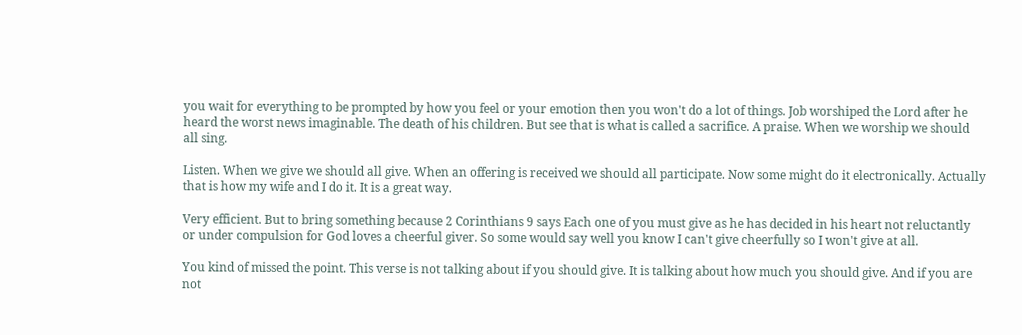you wait for everything to be prompted by how you feel or your emotion then you won't do a lot of things. Job worshiped the Lord after he heard the worst news imaginable. The death of his children. But see that is what is called a sacrifice. A praise. When we worship we should all sing.

Listen. When we give we should all give. When an offering is received we should all participate. Now some might do it electronically. Actually that is how my wife and I do it. It is a great way.

Very efficient. But to bring something because 2 Corinthians 9 says Each one of you must give as he has decided in his heart not reluctantly or under compulsion for God loves a cheerful giver. So some would say well you know I can't give cheerfully so I won't give at all.

You kind of missed the point. This verse is not talking about if you should give. It is talking about how much you should give. And if you are not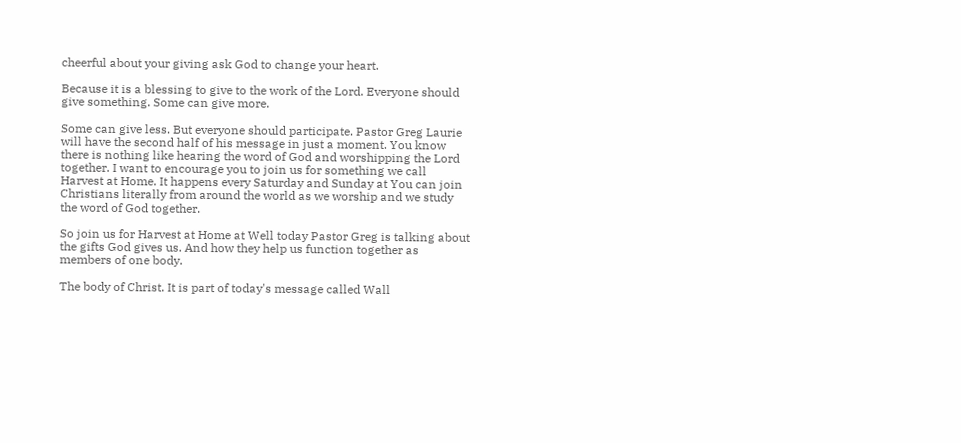cheerful about your giving ask God to change your heart.

Because it is a blessing to give to the work of the Lord. Everyone should give something. Some can give more.

Some can give less. But everyone should participate. Pastor Greg Laurie will have the second half of his message in just a moment. You know there is nothing like hearing the word of God and worshipping the Lord together. I want to encourage you to join us for something we call Harvest at Home. It happens every Saturday and Sunday at You can join Christians literally from around the world as we worship and we study the word of God together.

So join us for Harvest at Home at Well today Pastor Greg is talking about the gifts God gives us. And how they help us function together as members of one body.

The body of Christ. It is part of today's message called Wall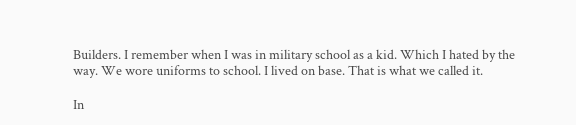Builders. I remember when I was in military school as a kid. Which I hated by the way. We wore uniforms to school. I lived on base. That is what we called it.

In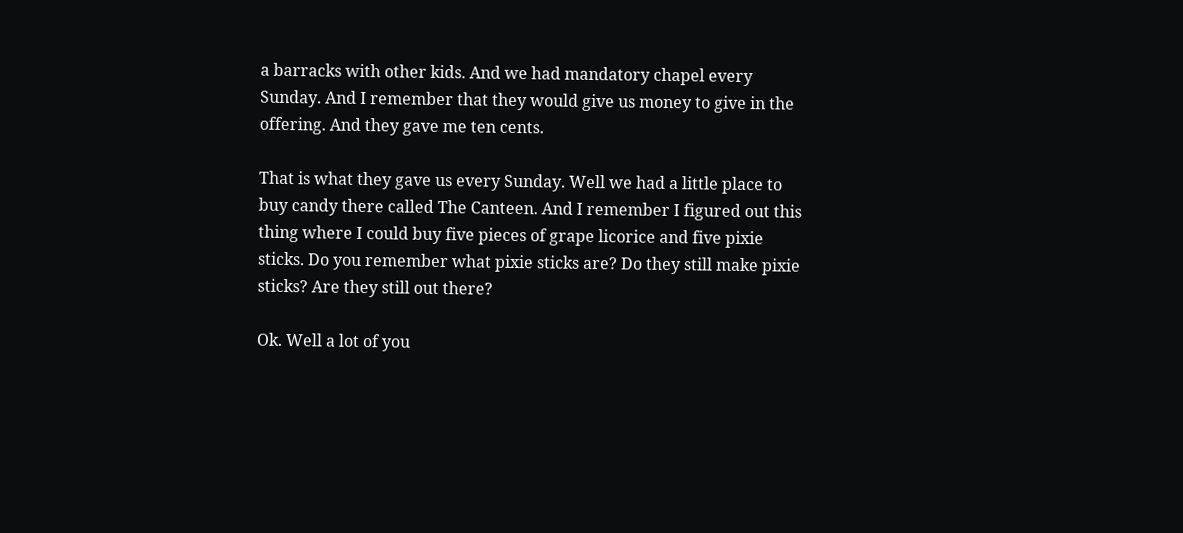a barracks with other kids. And we had mandatory chapel every Sunday. And I remember that they would give us money to give in the offering. And they gave me ten cents.

That is what they gave us every Sunday. Well we had a little place to buy candy there called The Canteen. And I remember I figured out this thing where I could buy five pieces of grape licorice and five pixie sticks. Do you remember what pixie sticks are? Do they still make pixie sticks? Are they still out there?

Ok. Well a lot of you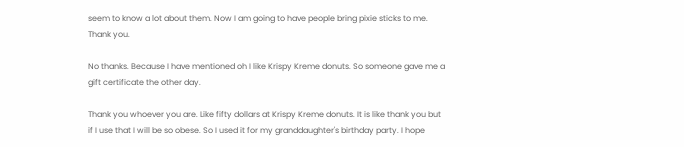seem to know a lot about them. Now I am going to have people bring pixie sticks to me. Thank you.

No thanks. Because I have mentioned oh I like Krispy Kreme donuts. So someone gave me a gift certificate the other day.

Thank you whoever you are. Like fifty dollars at Krispy Kreme donuts. It is like thank you but if I use that I will be so obese. So I used it for my granddaughter's birthday party. I hope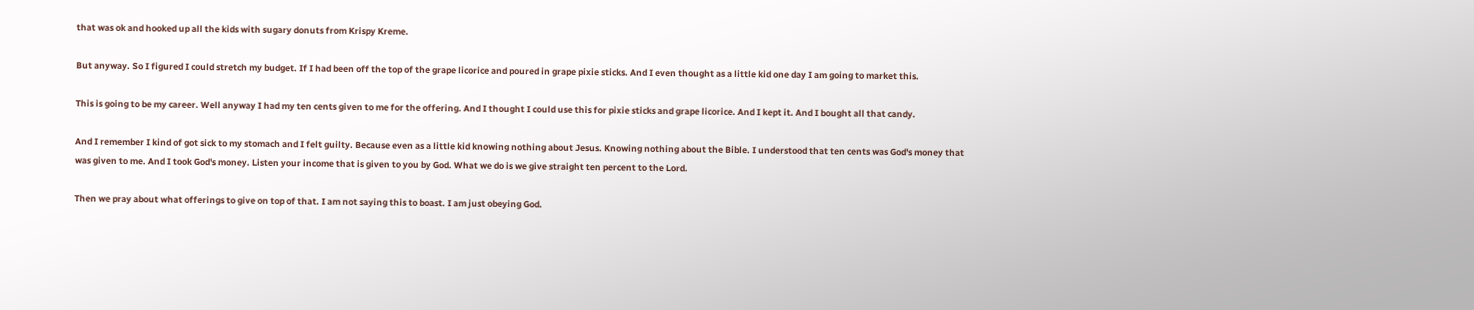that was ok and hooked up all the kids with sugary donuts from Krispy Kreme.

But anyway. So I figured I could stretch my budget. If I had been off the top of the grape licorice and poured in grape pixie sticks. And I even thought as a little kid one day I am going to market this.

This is going to be my career. Well anyway I had my ten cents given to me for the offering. And I thought I could use this for pixie sticks and grape licorice. And I kept it. And I bought all that candy.

And I remember I kind of got sick to my stomach and I felt guilty. Because even as a little kid knowing nothing about Jesus. Knowing nothing about the Bible. I understood that ten cents was God's money that was given to me. And I took God's money. Listen your income that is given to you by God. What we do is we give straight ten percent to the Lord.

Then we pray about what offerings to give on top of that. I am not saying this to boast. I am just obeying God.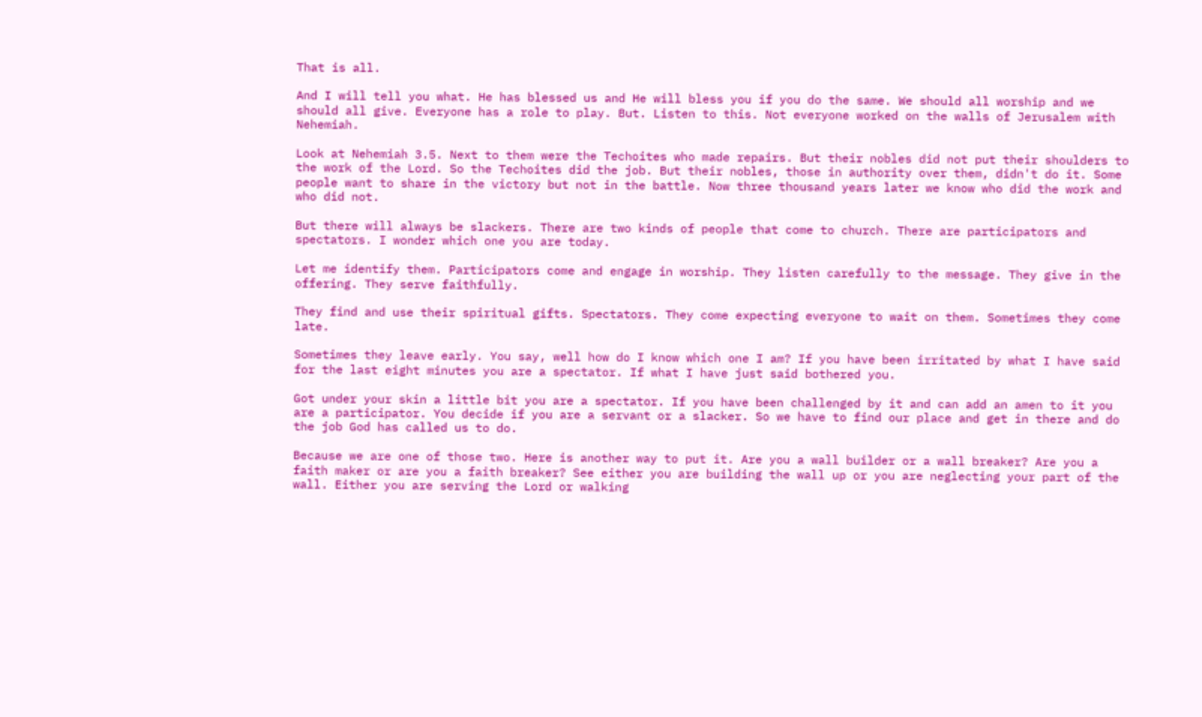That is all.

And I will tell you what. He has blessed us and He will bless you if you do the same. We should all worship and we should all give. Everyone has a role to play. But. Listen to this. Not everyone worked on the walls of Jerusalem with Nehemiah.

Look at Nehemiah 3.5. Next to them were the Techoites who made repairs. But their nobles did not put their shoulders to the work of the Lord. So the Techoites did the job. But their nobles, those in authority over them, didn't do it. Some people want to share in the victory but not in the battle. Now three thousand years later we know who did the work and who did not.

But there will always be slackers. There are two kinds of people that come to church. There are participators and spectators. I wonder which one you are today.

Let me identify them. Participators come and engage in worship. They listen carefully to the message. They give in the offering. They serve faithfully.

They find and use their spiritual gifts. Spectators. They come expecting everyone to wait on them. Sometimes they come late.

Sometimes they leave early. You say, well how do I know which one I am? If you have been irritated by what I have said for the last eight minutes you are a spectator. If what I have just said bothered you.

Got under your skin a little bit you are a spectator. If you have been challenged by it and can add an amen to it you are a participator. You decide if you are a servant or a slacker. So we have to find our place and get in there and do the job God has called us to do.

Because we are one of those two. Here is another way to put it. Are you a wall builder or a wall breaker? Are you a faith maker or are you a faith breaker? See either you are building the wall up or you are neglecting your part of the wall. Either you are serving the Lord or walking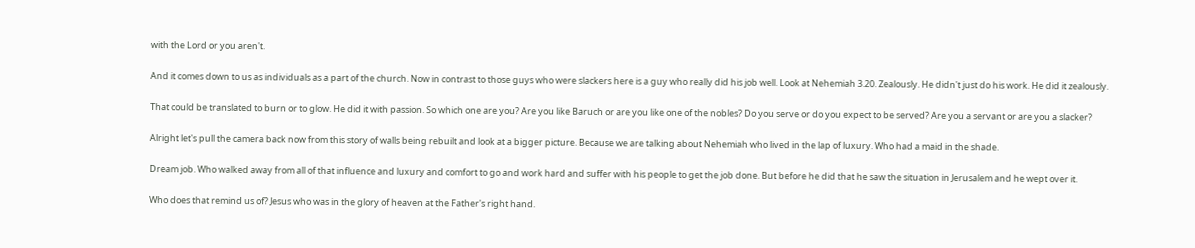with the Lord or you aren't.

And it comes down to us as individuals as a part of the church. Now in contrast to those guys who were slackers here is a guy who really did his job well. Look at Nehemiah 3.20. Zealously. He didn't just do his work. He did it zealously.

That could be translated to burn or to glow. He did it with passion. So which one are you? Are you like Baruch or are you like one of the nobles? Do you serve or do you expect to be served? Are you a servant or are you a slacker?

Alright let's pull the camera back now from this story of walls being rebuilt and look at a bigger picture. Because we are talking about Nehemiah who lived in the lap of luxury. Who had a maid in the shade.

Dream job. Who walked away from all of that influence and luxury and comfort to go and work hard and suffer with his people to get the job done. But before he did that he saw the situation in Jerusalem and he wept over it.

Who does that remind us of? Jesus who was in the glory of heaven at the Father's right hand.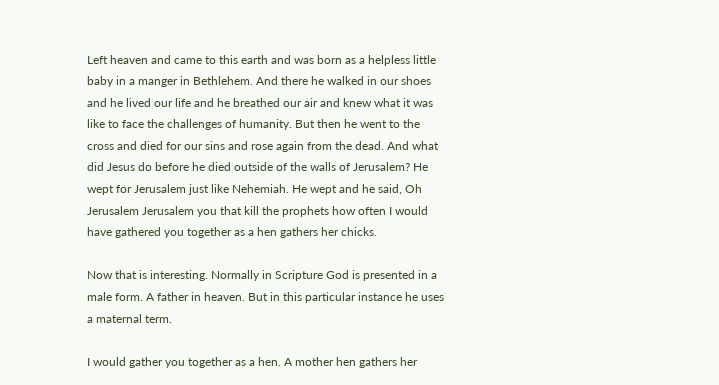Left heaven and came to this earth and was born as a helpless little baby in a manger in Bethlehem. And there he walked in our shoes and he lived our life and he breathed our air and knew what it was like to face the challenges of humanity. But then he went to the cross and died for our sins and rose again from the dead. And what did Jesus do before he died outside of the walls of Jerusalem? He wept for Jerusalem just like Nehemiah. He wept and he said, Oh Jerusalem Jerusalem you that kill the prophets how often I would have gathered you together as a hen gathers her chicks.

Now that is interesting. Normally in Scripture God is presented in a male form. A father in heaven. But in this particular instance he uses a maternal term.

I would gather you together as a hen. A mother hen gathers her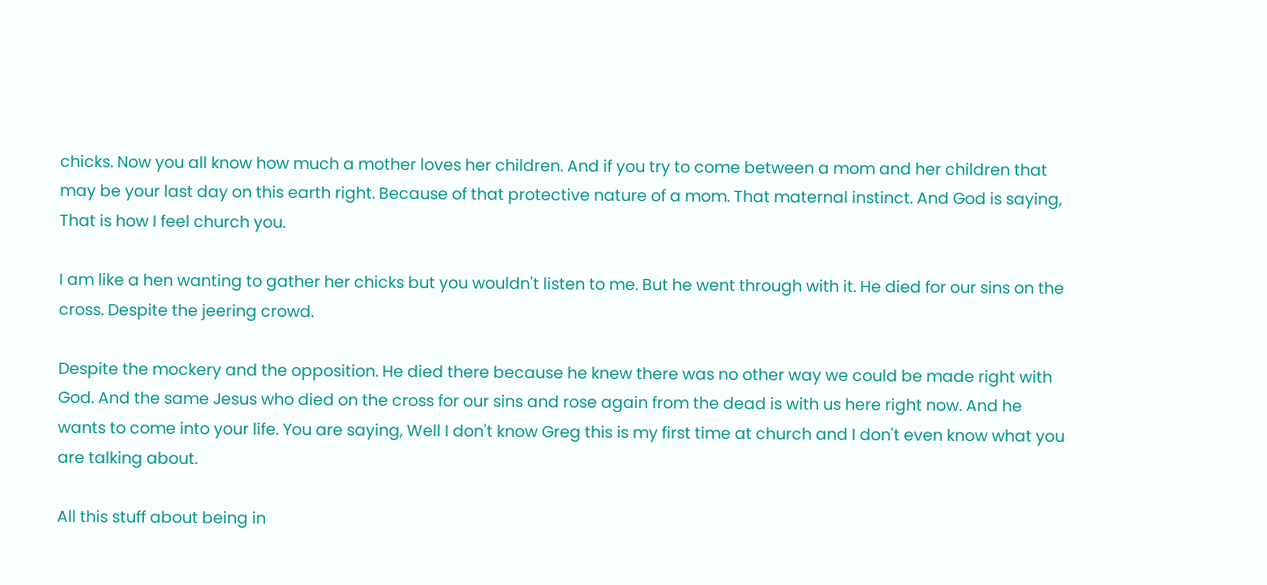chicks. Now you all know how much a mother loves her children. And if you try to come between a mom and her children that may be your last day on this earth right. Because of that protective nature of a mom. That maternal instinct. And God is saying, That is how I feel church you.

I am like a hen wanting to gather her chicks but you wouldn't listen to me. But he went through with it. He died for our sins on the cross. Despite the jeering crowd.

Despite the mockery and the opposition. He died there because he knew there was no other way we could be made right with God. And the same Jesus who died on the cross for our sins and rose again from the dead is with us here right now. And he wants to come into your life. You are saying, Well I don't know Greg this is my first time at church and I don't even know what you are talking about.

All this stuff about being in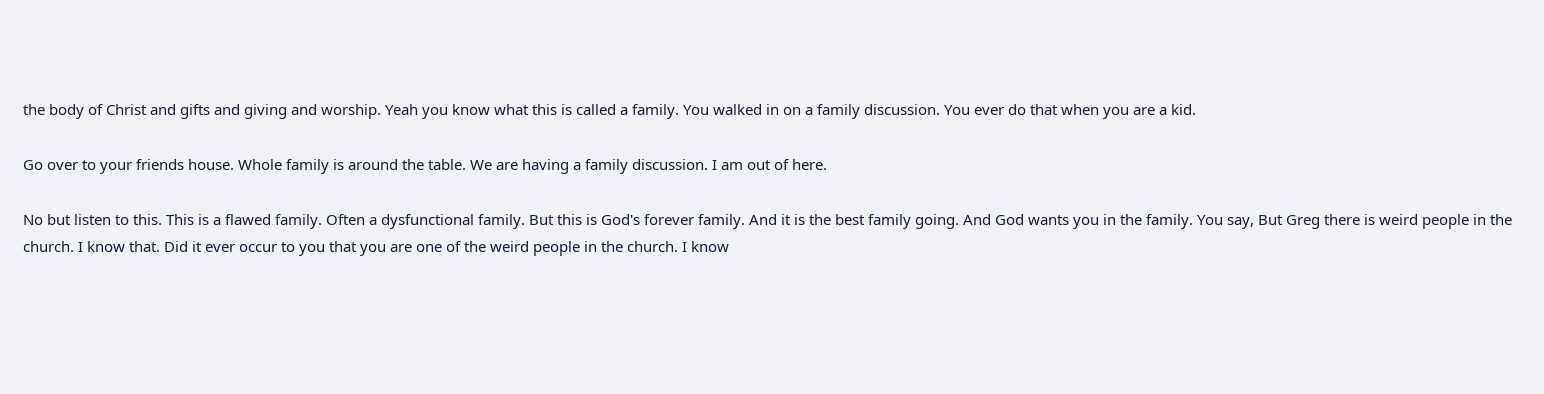the body of Christ and gifts and giving and worship. Yeah you know what this is called a family. You walked in on a family discussion. You ever do that when you are a kid.

Go over to your friends house. Whole family is around the table. We are having a family discussion. I am out of here.

No but listen to this. This is a flawed family. Often a dysfunctional family. But this is God's forever family. And it is the best family going. And God wants you in the family. You say, But Greg there is weird people in the church. I know that. Did it ever occur to you that you are one of the weird people in the church. I know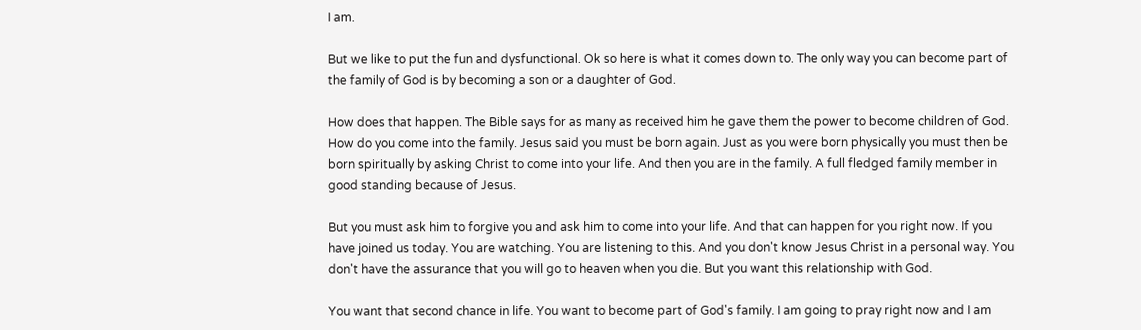I am.

But we like to put the fun and dysfunctional. Ok so here is what it comes down to. The only way you can become part of the family of God is by becoming a son or a daughter of God.

How does that happen. The Bible says for as many as received him he gave them the power to become children of God. How do you come into the family. Jesus said you must be born again. Just as you were born physically you must then be born spiritually by asking Christ to come into your life. And then you are in the family. A full fledged family member in good standing because of Jesus.

But you must ask him to forgive you and ask him to come into your life. And that can happen for you right now. If you have joined us today. You are watching. You are listening to this. And you don't know Jesus Christ in a personal way. You don't have the assurance that you will go to heaven when you die. But you want this relationship with God.

You want that second chance in life. You want to become part of God's family. I am going to pray right now and I am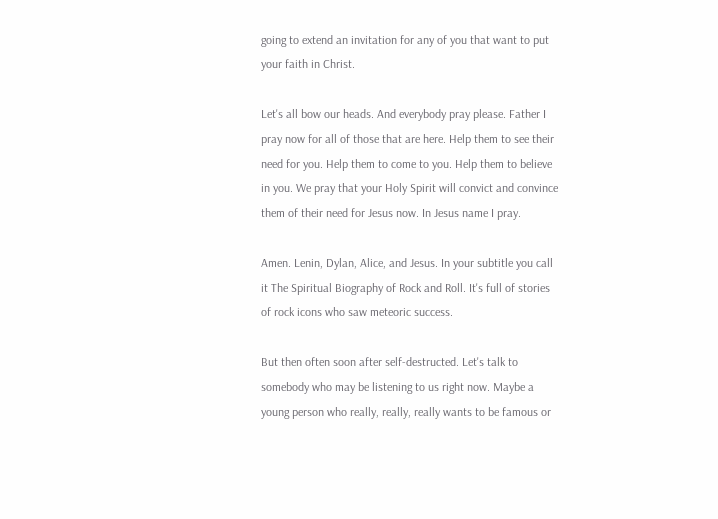going to extend an invitation for any of you that want to put your faith in Christ.

Let's all bow our heads. And everybody pray please. Father I pray now for all of those that are here. Help them to see their need for you. Help them to come to you. Help them to believe in you. We pray that your Holy Spirit will convict and convince them of their need for Jesus now. In Jesus name I pray.

Amen. Lenin, Dylan, Alice, and Jesus. In your subtitle you call it The Spiritual Biography of Rock and Roll. It's full of stories of rock icons who saw meteoric success.

But then often soon after self-destructed. Let's talk to somebody who may be listening to us right now. Maybe a young person who really, really, really wants to be famous or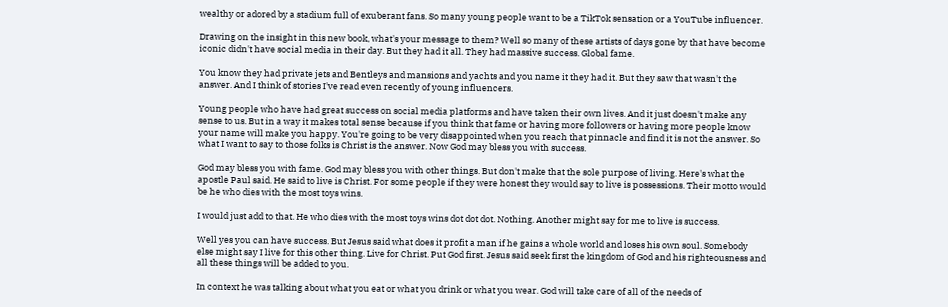wealthy or adored by a stadium full of exuberant fans. So many young people want to be a TikTok sensation or a YouTube influencer.

Drawing on the insight in this new book, what's your message to them? Well so many of these artists of days gone by that have become iconic didn't have social media in their day. But they had it all. They had massive success. Global fame.

You know they had private jets and Bentleys and mansions and yachts and you name it they had it. But they saw that wasn't the answer. And I think of stories I've read even recently of young influencers.

Young people who have had great success on social media platforms and have taken their own lives. And it just doesn't make any sense to us. But in a way it makes total sense because if you think that fame or having more followers or having more people know your name will make you happy. You're going to be very disappointed when you reach that pinnacle and find it is not the answer. So what I want to say to those folks is Christ is the answer. Now God may bless you with success.

God may bless you with fame. God may bless you with other things. But don't make that the sole purpose of living. Here's what the apostle Paul said. He said to live is Christ. For some people if they were honest they would say to live is possessions. Their motto would be he who dies with the most toys wins.

I would just add to that. He who dies with the most toys wins dot dot dot. Nothing. Another might say for me to live is success.

Well yes you can have success. But Jesus said what does it profit a man if he gains a whole world and loses his own soul. Somebody else might say I live for this other thing. Live for Christ. Put God first. Jesus said seek first the kingdom of God and his righteousness and all these things will be added to you.

In context he was talking about what you eat or what you drink or what you wear. God will take care of all of the needs of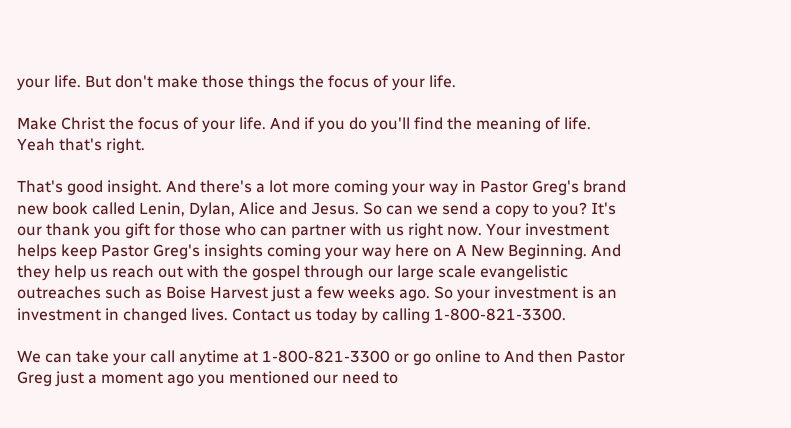your life. But don't make those things the focus of your life.

Make Christ the focus of your life. And if you do you'll find the meaning of life. Yeah that's right.

That's good insight. And there's a lot more coming your way in Pastor Greg's brand new book called Lenin, Dylan, Alice and Jesus. So can we send a copy to you? It's our thank you gift for those who can partner with us right now. Your investment helps keep Pastor Greg's insights coming your way here on A New Beginning. And they help us reach out with the gospel through our large scale evangelistic outreaches such as Boise Harvest just a few weeks ago. So your investment is an investment in changed lives. Contact us today by calling 1-800-821-3300.

We can take your call anytime at 1-800-821-3300 or go online to And then Pastor Greg just a moment ago you mentioned our need to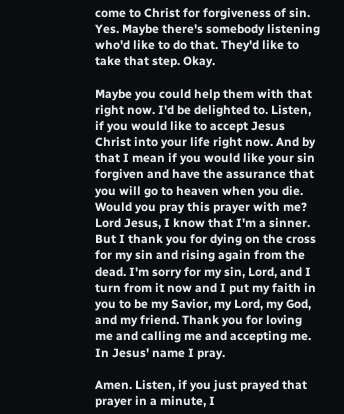come to Christ for forgiveness of sin. Yes. Maybe there's somebody listening who'd like to do that. They'd like to take that step. Okay.

Maybe you could help them with that right now. I'd be delighted to. Listen, if you would like to accept Jesus Christ into your life right now. And by that I mean if you would like your sin forgiven and have the assurance that you will go to heaven when you die. Would you pray this prayer with me? Lord Jesus, I know that I'm a sinner. But I thank you for dying on the cross for my sin and rising again from the dead. I'm sorry for my sin, Lord, and I turn from it now and I put my faith in you to be my Savior, my Lord, my God, and my friend. Thank you for loving me and calling me and accepting me. In Jesus' name I pray.

Amen. Listen, if you just prayed that prayer in a minute, I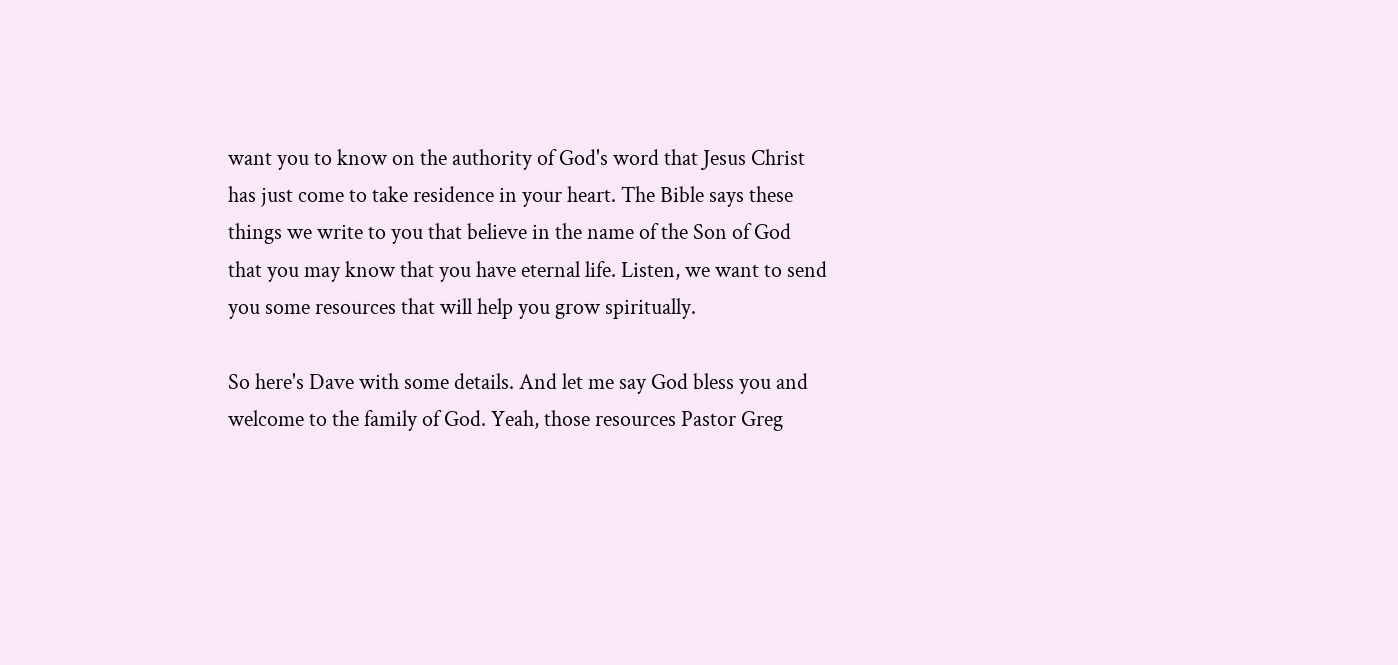want you to know on the authority of God's word that Jesus Christ has just come to take residence in your heart. The Bible says these things we write to you that believe in the name of the Son of God that you may know that you have eternal life. Listen, we want to send you some resources that will help you grow spiritually.

So here's Dave with some details. And let me say God bless you and welcome to the family of God. Yeah, those resources Pastor Greg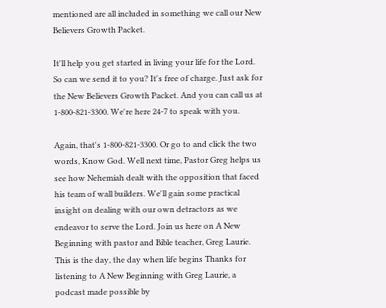mentioned are all included in something we call our New Believers Growth Packet.

It'll help you get started in living your life for the Lord. So can we send it to you? It's free of charge. Just ask for the New Believers Growth Packet. And you can call us at 1-800-821-3300. We're here 24-7 to speak with you.

Again, that's 1-800-821-3300. Or go to and click the two words, Know God. Well next time, Pastor Greg helps us see how Nehemiah dealt with the opposition that faced his team of wall builders. We'll gain some practical insight on dealing with our own detractors as we endeavor to serve the Lord. Join us here on A New Beginning with pastor and Bible teacher, Greg Laurie. This is the day, the day when life begins Thanks for listening to A New Beginning with Greg Laurie, a podcast made possible by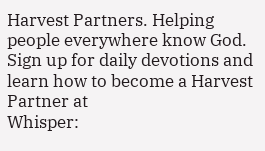Harvest Partners. Helping people everywhere know God. Sign up for daily devotions and learn how to become a Harvest Partner at
Whisper: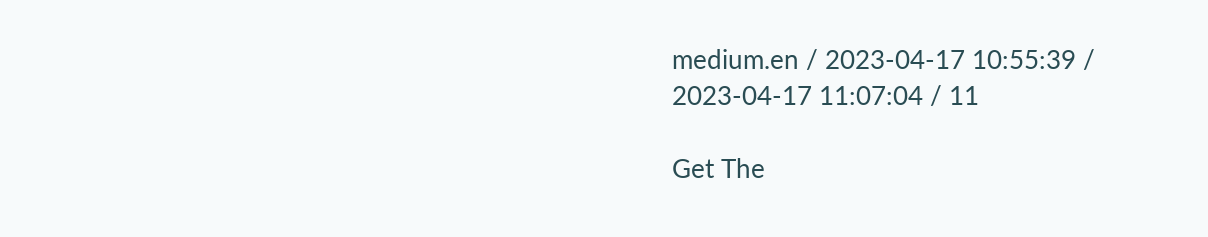medium.en / 2023-04-17 10:55:39 / 2023-04-17 11:07:04 / 11

Get The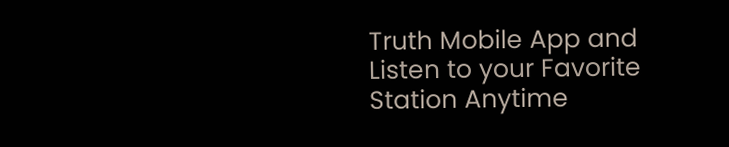Truth Mobile App and Listen to your Favorite Station Anytime